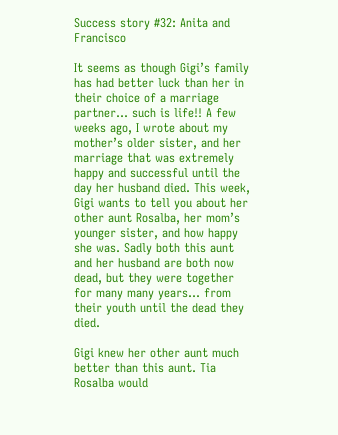Success story #32: Anita and Francisco

It seems as though Gigi’s family has had better luck than her in their choice of a marriage partner… such is life!! A few weeks ago, I wrote about my mother’s older sister, and her marriage that was extremely happy and successful until the day her husband died. This week, Gigi wants to tell you about her other aunt Rosalba, her mom’s younger sister, and how happy she was. Sadly both this aunt and her husband are both now dead, but they were together for many many years… from their youth until the dead they died.

Gigi knew her other aunt much better than this aunt. Tia Rosalba would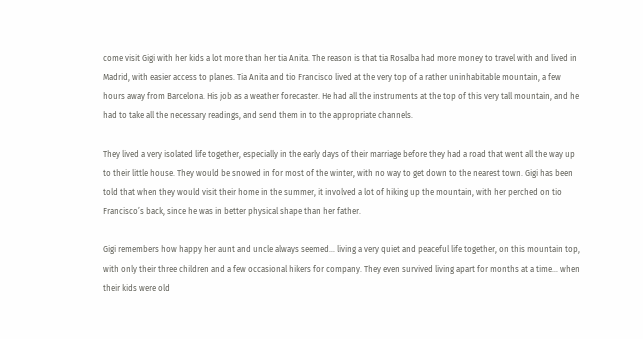come visit Gigi with her kids a lot more than her tia Anita. The reason is that tia Rosalba had more money to travel with and lived in Madrid, with easier access to planes. Tia Anita and tio Francisco lived at the very top of a rather uninhabitable mountain, a few hours away from Barcelona. His job as a weather forecaster. He had all the instruments at the top of this very tall mountain, and he had to take all the necessary readings, and send them in to the appropriate channels.

They lived a very isolated life together, especially in the early days of their marriage before they had a road that went all the way up to their little house. They would be snowed in for most of the winter, with no way to get down to the nearest town. Gigi has been told that when they would visit their home in the summer, it involved a lot of hiking up the mountain, with her perched on tio Francisco’s back, since he was in better physical shape than her father.

Gigi remembers how happy her aunt and uncle always seemed… living a very quiet and peaceful life together, on this mountain top, with only their three children and a few occasional hikers for company. They even survived living apart for months at a time… when their kids were old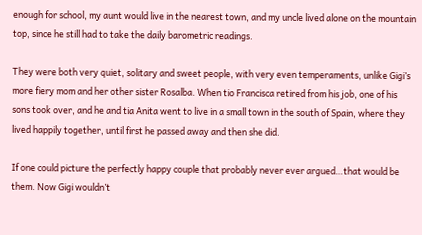enough for school, my aunt would live in the nearest town, and my uncle lived alone on the mountain top, since he still had to take the daily barometric readings.

They were both very quiet, solitary and sweet people, with very even temperaments, unlike Gigi’s more fiery mom and her other sister Rosalba. When tio Francisca retired from his job, one of his sons took over, and he and tia Anita went to live in a small town in the south of Spain, where they lived happily together, until first he passed away and then she did.

If one could picture the perfectly happy couple that probably never ever argued…that would be them. Now Gigi wouldn’t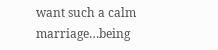want such a calm marriage…being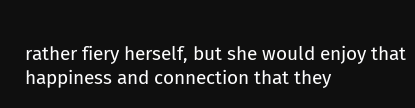rather fiery herself, but she would enjoy that happiness and connection that they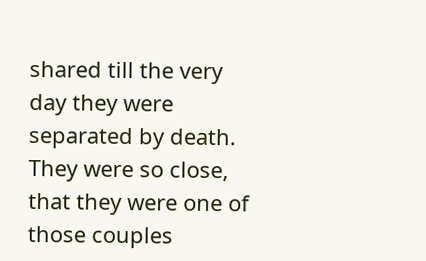shared till the very day they were separated by death. They were so close, that they were one of those couples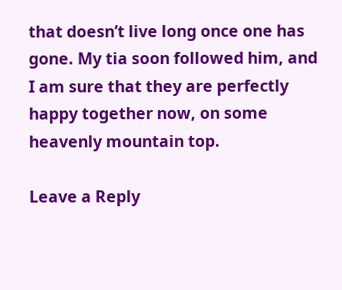that doesn’t live long once one has gone. My tia soon followed him, and I am sure that they are perfectly happy together now, on some heavenly mountain top.

Leave a Reply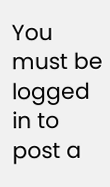You must be logged in to post a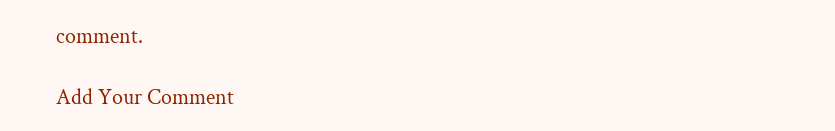comment.

Add Your Comment